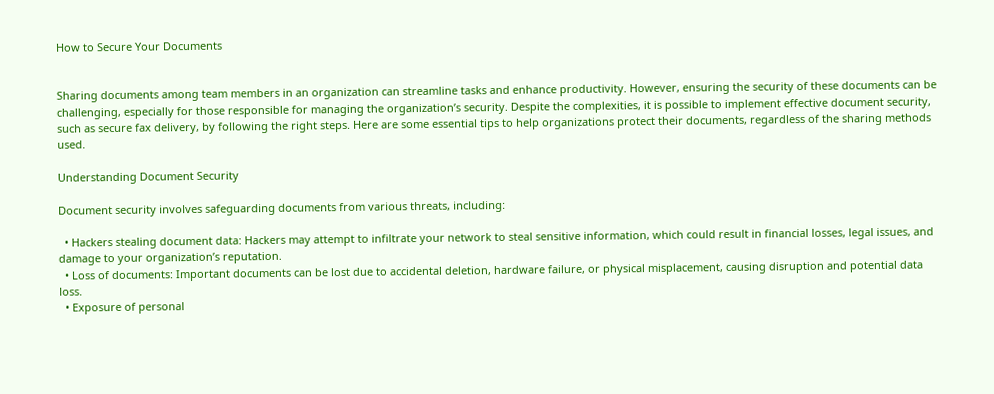How to Secure Your Documents


Sharing documents among team members in an organization can streamline tasks and enhance productivity. However, ensuring the security of these documents can be challenging, especially for those responsible for managing the organization’s security. Despite the complexities, it is possible to implement effective document security, such as secure fax delivery, by following the right steps. Here are some essential tips to help organizations protect their documents, regardless of the sharing methods used.

Understanding Document Security

Document security involves safeguarding documents from various threats, including:

  • Hackers stealing document data: Hackers may attempt to infiltrate your network to steal sensitive information, which could result in financial losses, legal issues, and damage to your organization’s reputation.
  • Loss of documents: Important documents can be lost due to accidental deletion, hardware failure, or physical misplacement, causing disruption and potential data loss.
  • Exposure of personal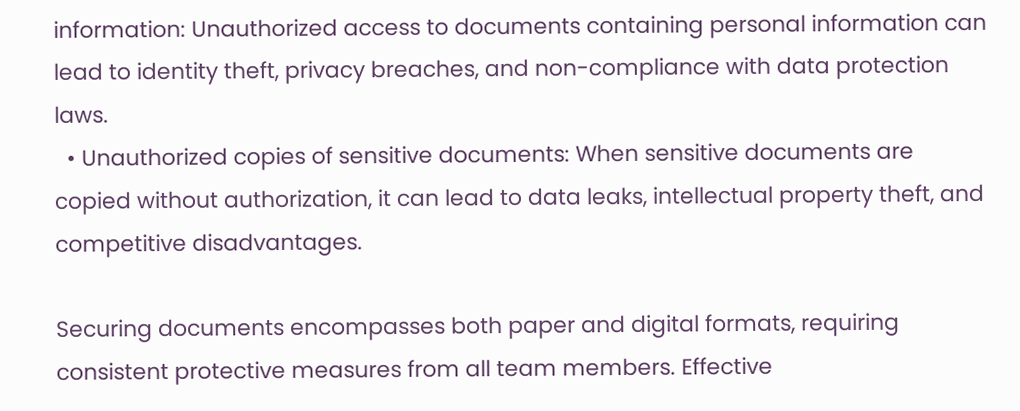information: Unauthorized access to documents containing personal information can lead to identity theft, privacy breaches, and non-compliance with data protection laws.
  • Unauthorized copies of sensitive documents: When sensitive documents are copied without authorization, it can lead to data leaks, intellectual property theft, and competitive disadvantages.

Securing documents encompasses both paper and digital formats, requiring consistent protective measures from all team members. Effective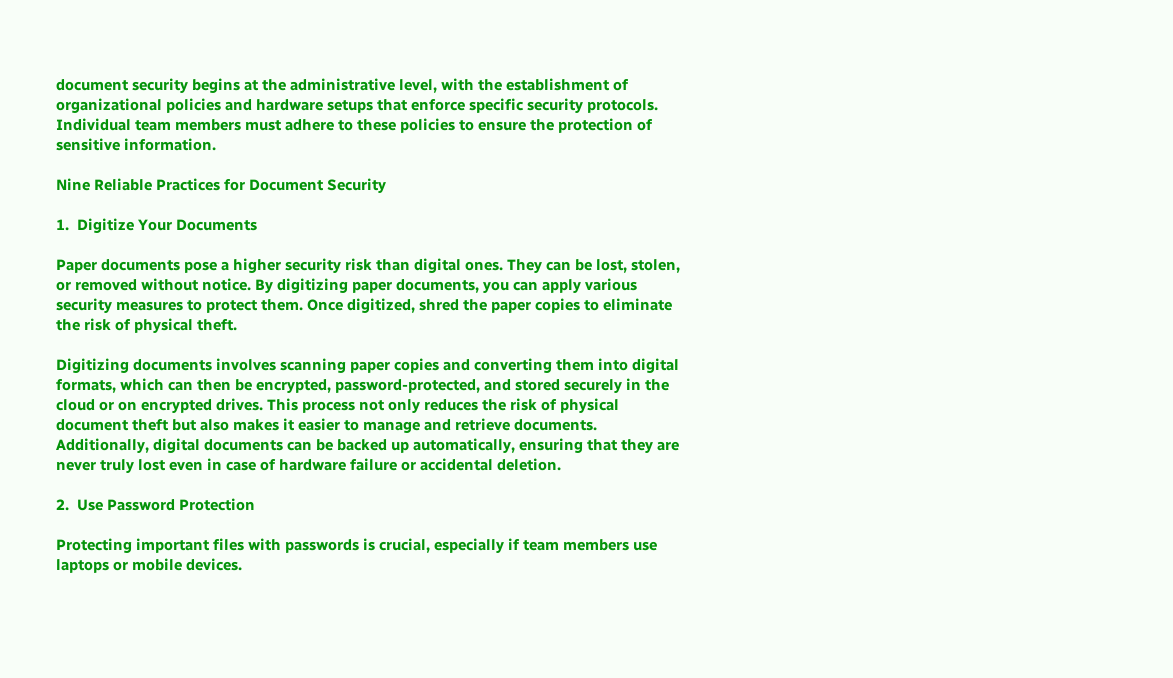document security begins at the administrative level, with the establishment of organizational policies and hardware setups that enforce specific security protocols. Individual team members must adhere to these policies to ensure the protection of sensitive information.

Nine Reliable Practices for Document Security

1.  Digitize Your Documents

Paper documents pose a higher security risk than digital ones. They can be lost, stolen, or removed without notice. By digitizing paper documents, you can apply various security measures to protect them. Once digitized, shred the paper copies to eliminate the risk of physical theft.

Digitizing documents involves scanning paper copies and converting them into digital formats, which can then be encrypted, password-protected, and stored securely in the cloud or on encrypted drives. This process not only reduces the risk of physical document theft but also makes it easier to manage and retrieve documents. Additionally, digital documents can be backed up automatically, ensuring that they are never truly lost even in case of hardware failure or accidental deletion.

2.  Use Password Protection

Protecting important files with passwords is crucial, especially if team members use laptops or mobile devices.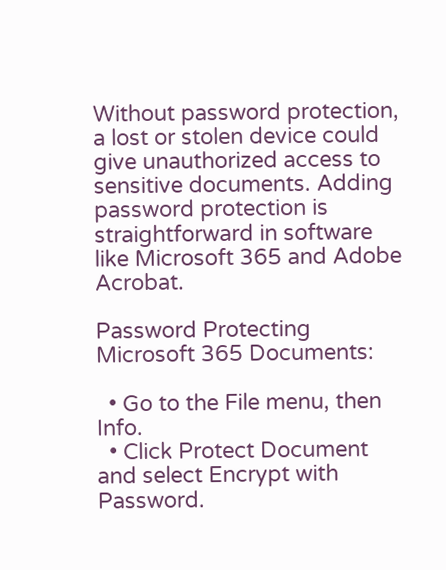Without password protection, a lost or stolen device could give unauthorized access to sensitive documents. Adding password protection is straightforward in software like Microsoft 365 and Adobe Acrobat.

Password Protecting Microsoft 365 Documents:

  • Go to the File menu, then Info.
  • Click Protect Document and select Encrypt with Password.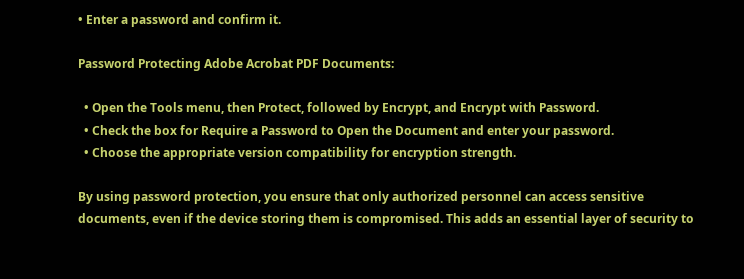• Enter a password and confirm it.

Password Protecting Adobe Acrobat PDF Documents:

  • Open the Tools menu, then Protect, followed by Encrypt, and Encrypt with Password.
  • Check the box for Require a Password to Open the Document and enter your password.
  • Choose the appropriate version compatibility for encryption strength.

By using password protection, you ensure that only authorized personnel can access sensitive documents, even if the device storing them is compromised. This adds an essential layer of security to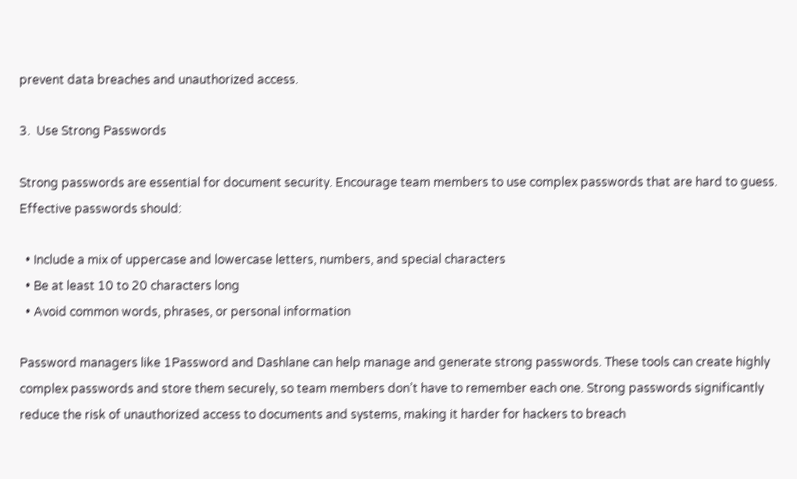prevent data breaches and unauthorized access.

3.  Use Strong Passwords

Strong passwords are essential for document security. Encourage team members to use complex passwords that are hard to guess. Effective passwords should:

  • Include a mix of uppercase and lowercase letters, numbers, and special characters
  • Be at least 10 to 20 characters long
  • Avoid common words, phrases, or personal information

Password managers like 1Password and Dashlane can help manage and generate strong passwords. These tools can create highly complex passwords and store them securely, so team members don’t have to remember each one. Strong passwords significantly reduce the risk of unauthorized access to documents and systems, making it harder for hackers to breach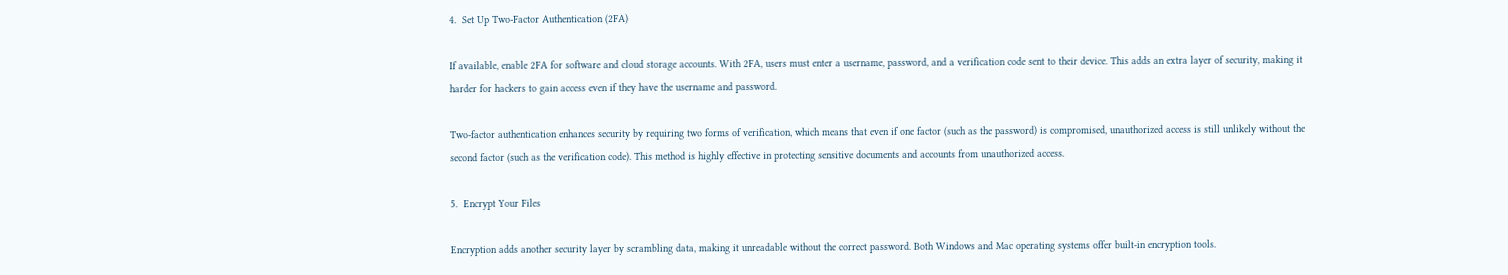4.  Set Up Two-Factor Authentication (2FA)

If available, enable 2FA for software and cloud storage accounts. With 2FA, users must enter a username, password, and a verification code sent to their device. This adds an extra layer of security, making it harder for hackers to gain access even if they have the username and password.

Two-factor authentication enhances security by requiring two forms of verification, which means that even if one factor (such as the password) is compromised, unauthorized access is still unlikely without the second factor (such as the verification code). This method is highly effective in protecting sensitive documents and accounts from unauthorized access.

5.  Encrypt Your Files

Encryption adds another security layer by scrambling data, making it unreadable without the correct password. Both Windows and Mac operating systems offer built-in encryption tools.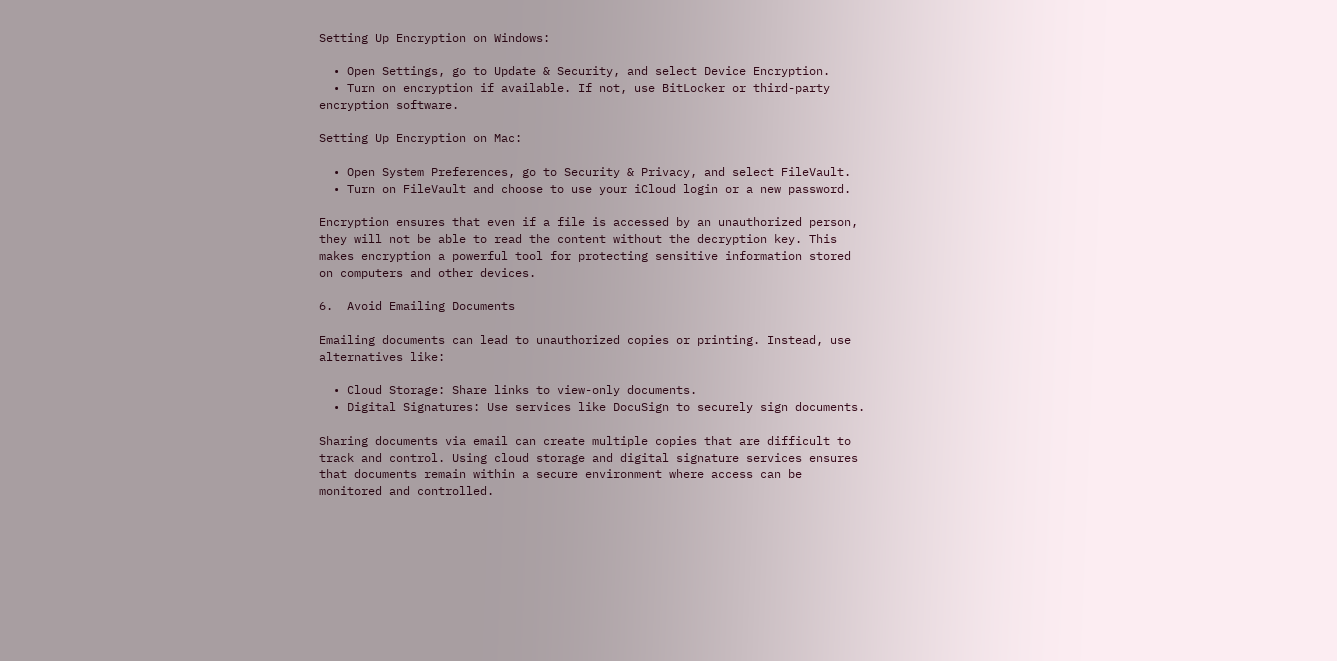Setting Up Encryption on Windows:

  • Open Settings, go to Update & Security, and select Device Encryption.
  • Turn on encryption if available. If not, use BitLocker or third-party encryption software.

Setting Up Encryption on Mac:

  • Open System Preferences, go to Security & Privacy, and select FileVault.
  • Turn on FileVault and choose to use your iCloud login or a new password.

Encryption ensures that even if a file is accessed by an unauthorized person, they will not be able to read the content without the decryption key. This makes encryption a powerful tool for protecting sensitive information stored on computers and other devices.

6.  Avoid Emailing Documents

Emailing documents can lead to unauthorized copies or printing. Instead, use alternatives like:

  • Cloud Storage: Share links to view-only documents.
  • Digital Signatures: Use services like DocuSign to securely sign documents.

Sharing documents via email can create multiple copies that are difficult to track and control. Using cloud storage and digital signature services ensures that documents remain within a secure environment where access can be monitored and controlled.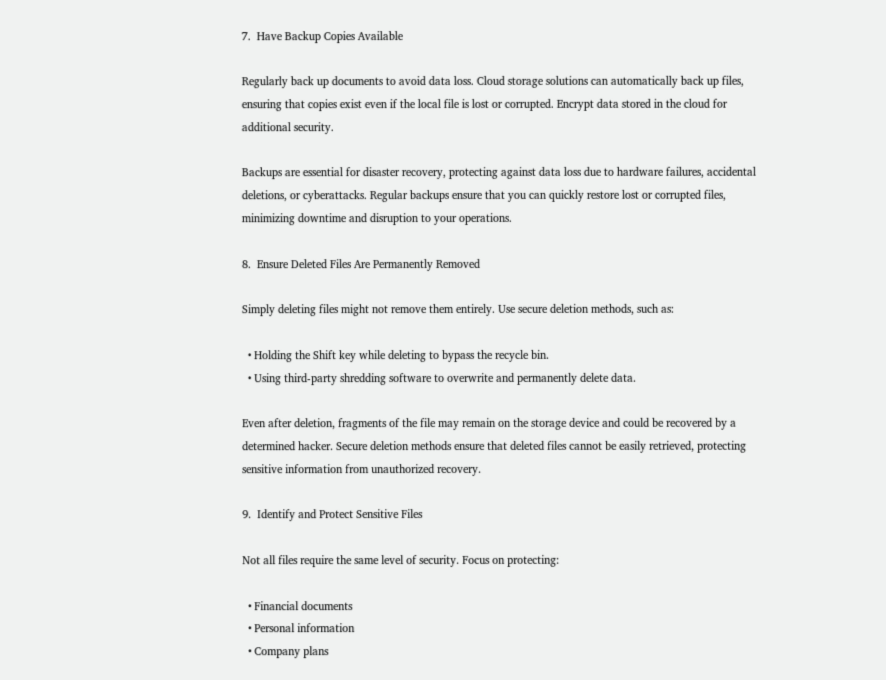7.  Have Backup Copies Available

Regularly back up documents to avoid data loss. Cloud storage solutions can automatically back up files, ensuring that copies exist even if the local file is lost or corrupted. Encrypt data stored in the cloud for additional security.

Backups are essential for disaster recovery, protecting against data loss due to hardware failures, accidental deletions, or cyberattacks. Regular backups ensure that you can quickly restore lost or corrupted files, minimizing downtime and disruption to your operations.

8.  Ensure Deleted Files Are Permanently Removed

Simply deleting files might not remove them entirely. Use secure deletion methods, such as:

  • Holding the Shift key while deleting to bypass the recycle bin.
  • Using third-party shredding software to overwrite and permanently delete data.

Even after deletion, fragments of the file may remain on the storage device and could be recovered by a determined hacker. Secure deletion methods ensure that deleted files cannot be easily retrieved, protecting sensitive information from unauthorized recovery.

9.  Identify and Protect Sensitive Files

Not all files require the same level of security. Focus on protecting:

  • Financial documents
  • Personal information
  • Company plans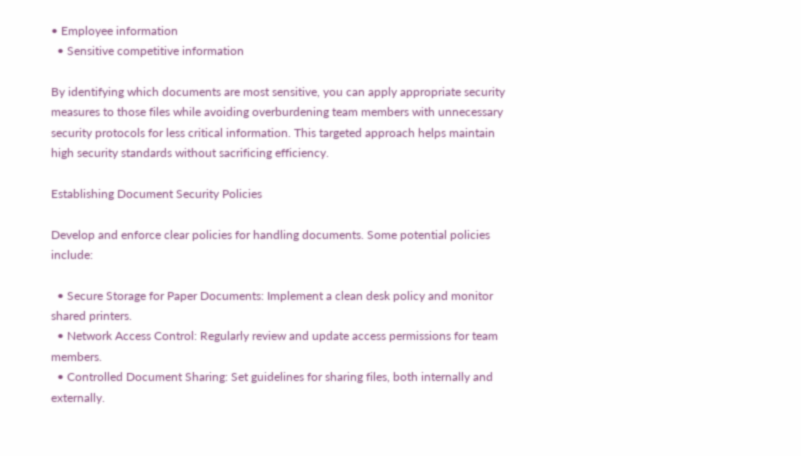• Employee information
  • Sensitive competitive information

By identifying which documents are most sensitive, you can apply appropriate security measures to those files while avoiding overburdening team members with unnecessary security protocols for less critical information. This targeted approach helps maintain high security standards without sacrificing efficiency.

Establishing Document Security Policies

Develop and enforce clear policies for handling documents. Some potential policies include:

  • Secure Storage for Paper Documents: Implement a clean desk policy and monitor shared printers.
  • Network Access Control: Regularly review and update access permissions for team members.
  • Controlled Document Sharing: Set guidelines for sharing files, both internally and externally.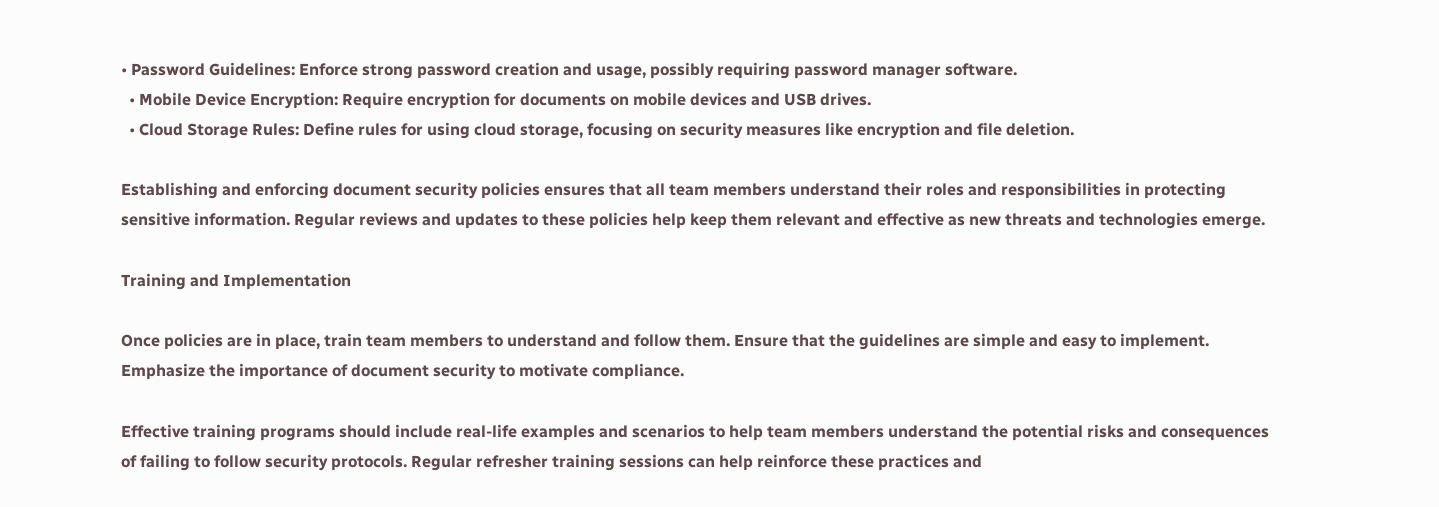• Password Guidelines: Enforce strong password creation and usage, possibly requiring password manager software.
  • Mobile Device Encryption: Require encryption for documents on mobile devices and USB drives.
  • Cloud Storage Rules: Define rules for using cloud storage, focusing on security measures like encryption and file deletion.

Establishing and enforcing document security policies ensures that all team members understand their roles and responsibilities in protecting sensitive information. Regular reviews and updates to these policies help keep them relevant and effective as new threats and technologies emerge.

Training and Implementation

Once policies are in place, train team members to understand and follow them. Ensure that the guidelines are simple and easy to implement. Emphasize the importance of document security to motivate compliance.

Effective training programs should include real-life examples and scenarios to help team members understand the potential risks and consequences of failing to follow security protocols. Regular refresher training sessions can help reinforce these practices and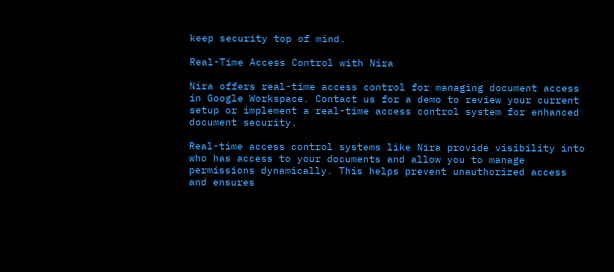keep security top of mind.

Real-Time Access Control with Nira

Nira offers real-time access control for managing document access in Google Workspace. Contact us for a demo to review your current setup or implement a real-time access control system for enhanced document security.

Real-time access control systems like Nira provide visibility into who has access to your documents and allow you to manage permissions dynamically. This helps prevent unauthorized access and ensures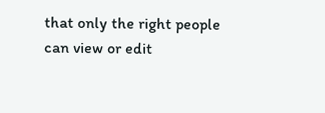that only the right people can view or edit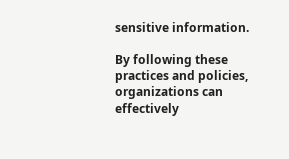sensitive information.

By following these practices and policies, organizations can effectively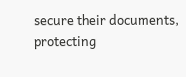secure their documents, protecting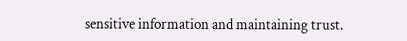sensitive information and maintaining trust.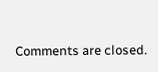Comments are closed.